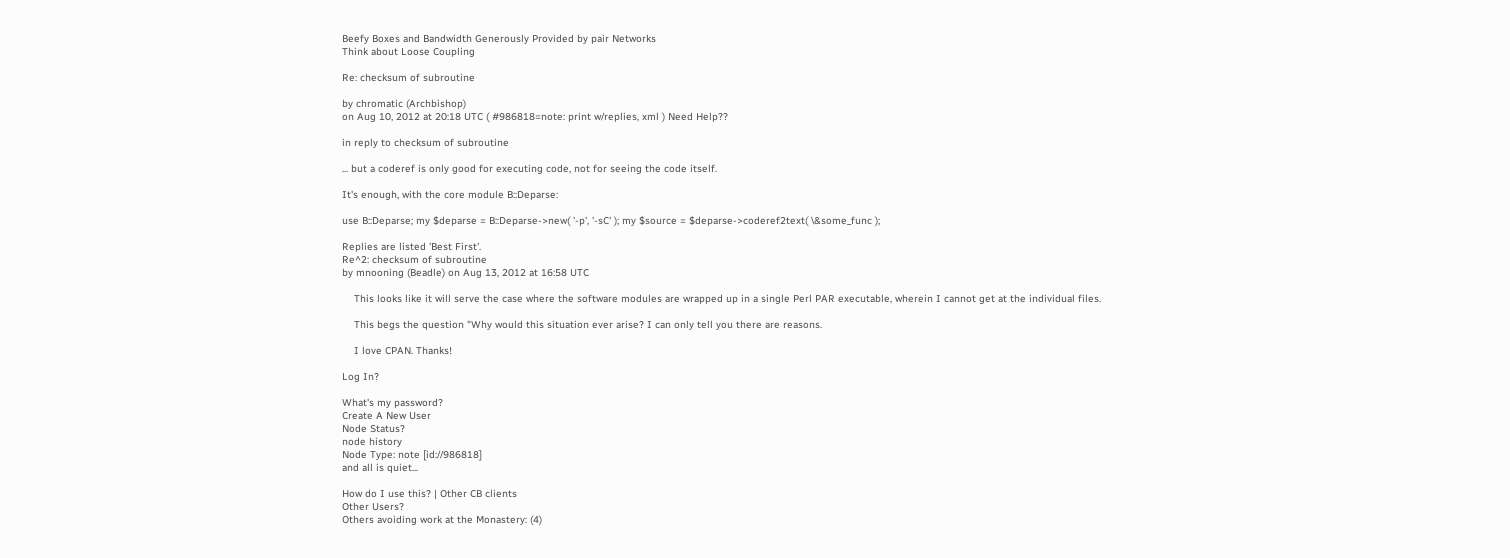Beefy Boxes and Bandwidth Generously Provided by pair Networks
Think about Loose Coupling

Re: checksum of subroutine

by chromatic (Archbishop)
on Aug 10, 2012 at 20:18 UTC ( #986818=note: print w/replies, xml ) Need Help??

in reply to checksum of subroutine

... but a coderef is only good for executing code, not for seeing the code itself.

It's enough, with the core module B::Deparse:

use B::Deparse; my $deparse = B::Deparse->new( '-p', '-sC' ); my $source = $deparse->coderef2text( \&some_func );

Replies are listed 'Best First'.
Re^2: checksum of subroutine
by mnooning (Beadle) on Aug 13, 2012 at 16:58 UTC

    This looks like it will serve the case where the software modules are wrapped up in a single Perl PAR executable, wherein I cannot get at the individual files.

    This begs the question "Why would this situation ever arise? I can only tell you there are reasons.

    I love CPAN. Thanks!

Log In?

What's my password?
Create A New User
Node Status?
node history
Node Type: note [id://986818]
and all is quiet...

How do I use this? | Other CB clients
Other Users?
Others avoiding work at the Monastery: (4)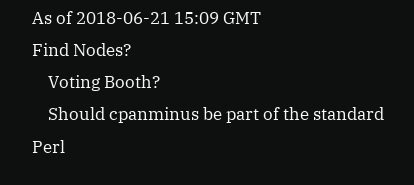As of 2018-06-21 15:09 GMT
Find Nodes?
    Voting Booth?
    Should cpanminus be part of the standard Perl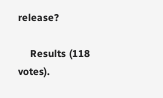release?

    Results (118 votes).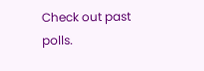Check out past polls.